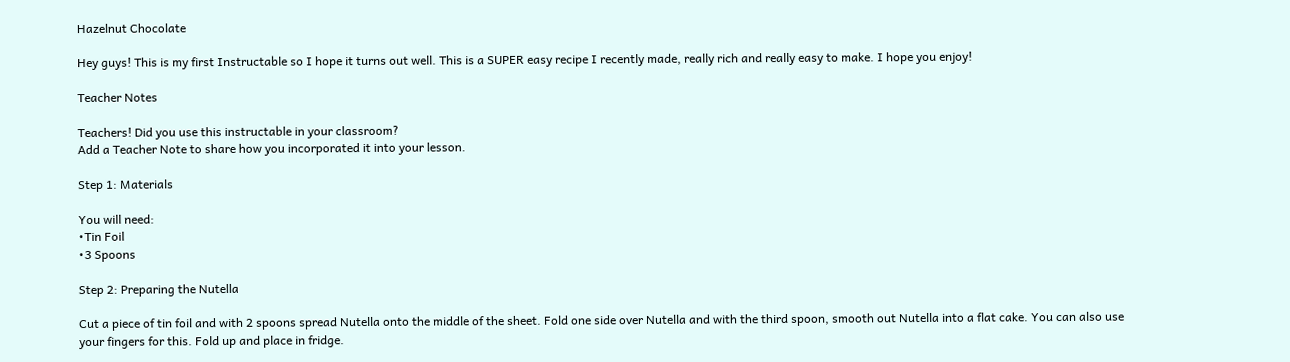Hazelnut Chocolate

Hey guys! This is my first Instructable so I hope it turns out well. This is a SUPER easy recipe I recently made, really rich and really easy to make. I hope you enjoy!

Teacher Notes

Teachers! Did you use this instructable in your classroom?
Add a Teacher Note to share how you incorporated it into your lesson.

Step 1: Materials

You will need:
•Tin Foil
•3 Spoons

Step 2: Preparing the Nutella

Cut a piece of tin foil and with 2 spoons spread Nutella onto the middle of the sheet. Fold one side over Nutella and with the third spoon, smooth out Nutella into a flat cake. You can also use your fingers for this. Fold up and place in fridge.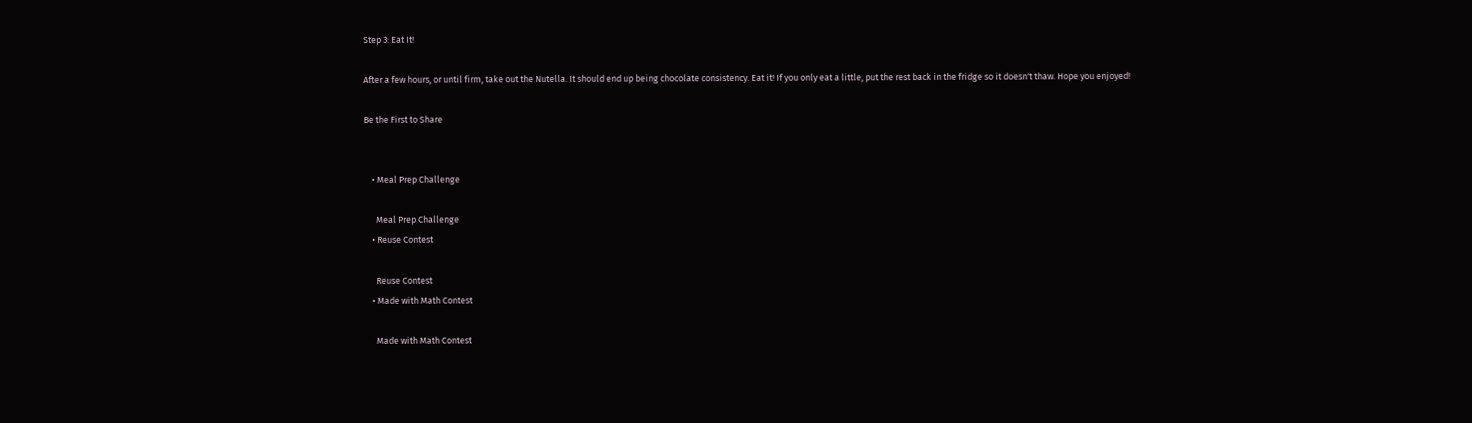Step 3: Eat It!

After a few hours, or until firm, take out the Nutella. It should end up being chocolate consistency. Eat it! If you only eat a little, put the rest back in the fridge so it doesn't thaw. Hope you enjoyed!

Be the First to Share


    • Meal Prep Challenge

      Meal Prep Challenge
    • Reuse Contest

      Reuse Contest
    • Made with Math Contest

      Made with Math Contest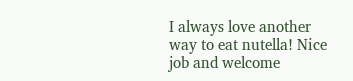I always love another way to eat nutella! Nice job and welcome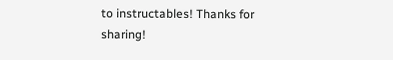to instructables! Thanks for sharing!